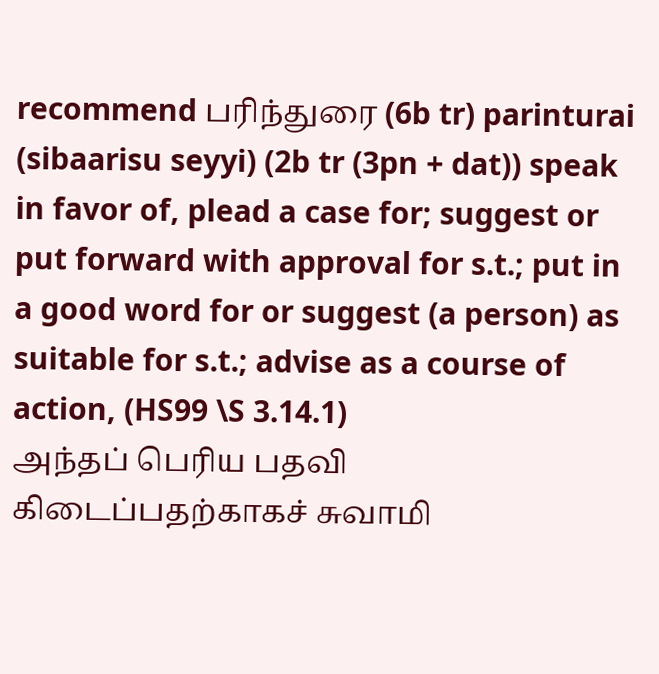recommend பரிந்துரை (6b tr) parinturai (sibaarisu seyyi) (2b tr (3pn + dat)) speak in favor of, plead a case for; suggest or put forward with approval for s.t.; put in a good word for or suggest (a person) as suitable for s.t.; advise as a course of action, (HS99 \S 3.14.1)
அந்தப் பெரிய பதவி கிடைப்பதற்காகச் சுவாமி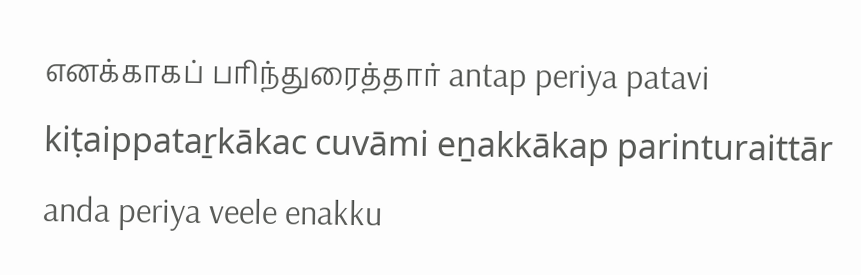எனக்காகப் பரிந்துரைத்தார் antap periya patavi kiṭaippataṟkākac cuvāmi eṉakkākap parinturaittār anda periya veele enakku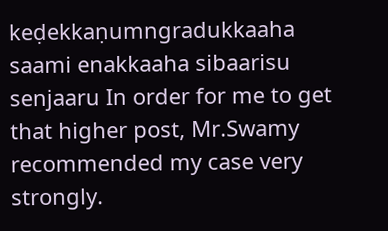keḍekkaṇumngradukkaaha saami enakkaaha sibaarisu senjaaru In order for me to get that higher post, Mr.Swamy recommended my case very strongly.